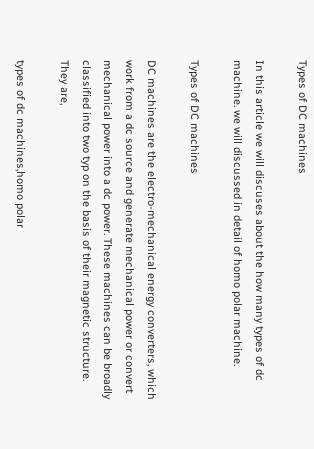Types of DC machines

In this article we will discuses about the how many types of dc machine. we will discussed in detail of homo polar machine.

Types of DC machines

DC machines are the electro-mechanical energy converters, which work from a dc source and generate mechanical power or convert mechanical power into a dc power. These machines can be broadly classified into two typ on the basis of their magnetic structure.
They are,

types of dc machines,homo polar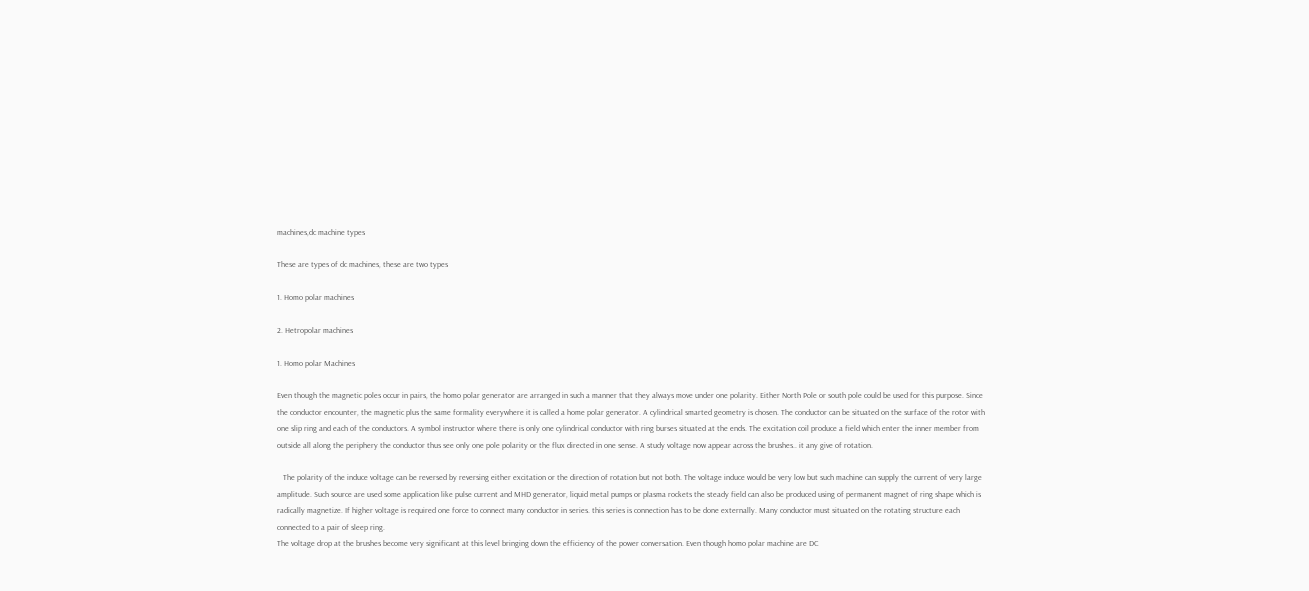machines,dc machine types

These are types of dc machines, these are two types

1. Homo polar machines

2. Hetropolar machines

1. Homo polar Machines

Even though the magnetic poles occur in pairs, the homo polar generator are arranged in such a manner that they always move under one polarity. Either North Pole or south pole could be used for this purpose. Since the conductor encounter, the magnetic plus the same formality everywhere it is called a home polar generator. A cylindrical smarted geometry is chosen. The conductor can be situated on the surface of the rotor with one slip ring and each of the conductors. A symbol instructor where there is only one cylindrical conductor with ring burses situated at the ends. The excitation coil produce a field which enter the inner member from outside all along the periphery the conductor thus see only one pole polarity or the flux directed in one sense. A study voltage now appear across the brushes.. it any give of rotation.

   The polarity of the induce voltage can be reversed by reversing either excitation or the direction of rotation but not both. The voltage induce would be very low but such machine can supply the current of very large amplitude. Such source are used some application like pulse current and MHD generator, liquid metal pumps or plasma rockets the steady field can also be produced using of permanent magnet of ring shape which is radically magnetize. If higher voltage is required one force to connect many conductor in series. this series is connection has to be done externally. Many conductor must situated on the rotating structure each connected to a pair of sleep ring.
The voltage drop at the brushes become very significant at this level bringing down the efficiency of the power conversation. Even though homo polar machine are DC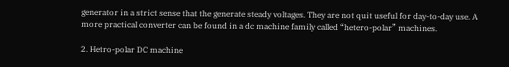generator in a strict sense that the generate steady voltages. They are not quit useful for day-to-day use. A more practical converter can be found in a dc machine family called “hetero-polar” machines.

2. Hetro-polar DC machine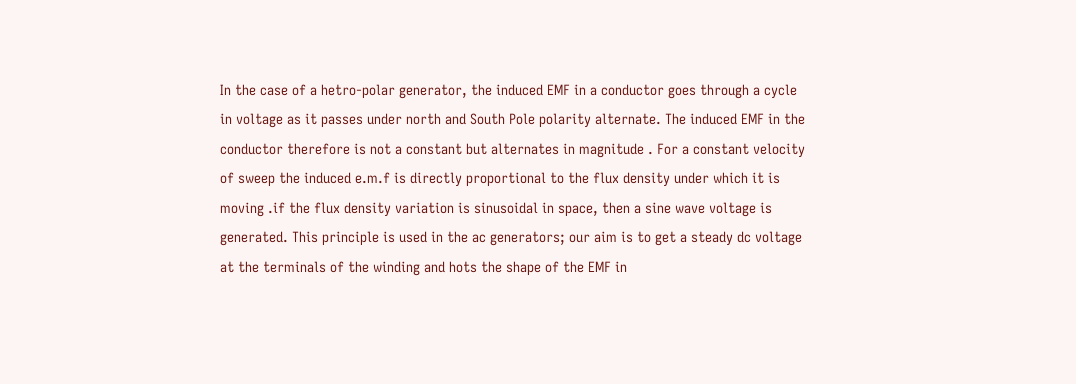In the case of a hetro-polar generator, the induced EMF in a conductor goes through a cycle in voltage as it passes under north and South Pole polarity alternate. The induced EMF in the conductor therefore is not a constant but alternates in magnitude . For a constant velocity of sweep the induced e.m.f is directly proportional to the flux density under which it is moving .if the flux density variation is sinusoidal in space, then a sine wave voltage is generated. This principle is used in the ac generators; our aim is to get a steady dc voltage at the terminals of the winding and hots the shape of the EMF in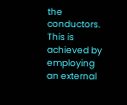the conductors. This is achieved by employing an external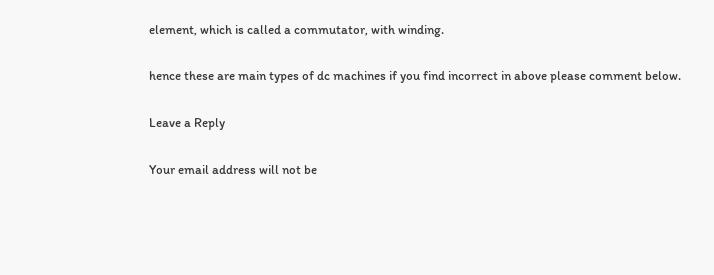element, which is called a commutator, with winding.

hence these are main types of dc machines if you find incorrect in above please comment below.

Leave a Reply

Your email address will not be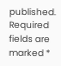published. Required fields are marked *